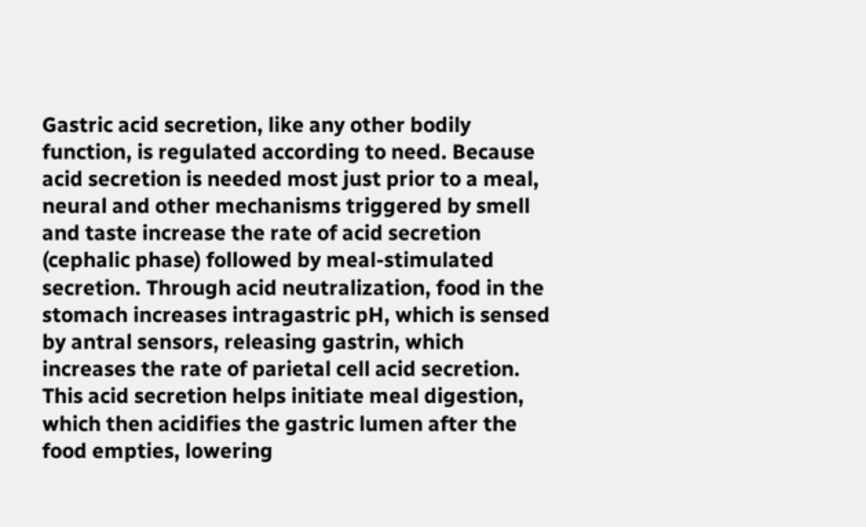Gastric acid secretion, like any other bodily function, is regulated according to need. Because acid secretion is needed most just prior to a meal, neural and other mechanisms triggered by smell and taste increase the rate of acid secretion (cephalic phase) followed by meal-stimulated secretion. Through acid neutralization, food in the stomach increases intragastric pH, which is sensed by antral sensors, releasing gastrin, which increases the rate of parietal cell acid secretion. This acid secretion helps initiate meal digestion, which then acidifies the gastric lumen after the food empties, lowering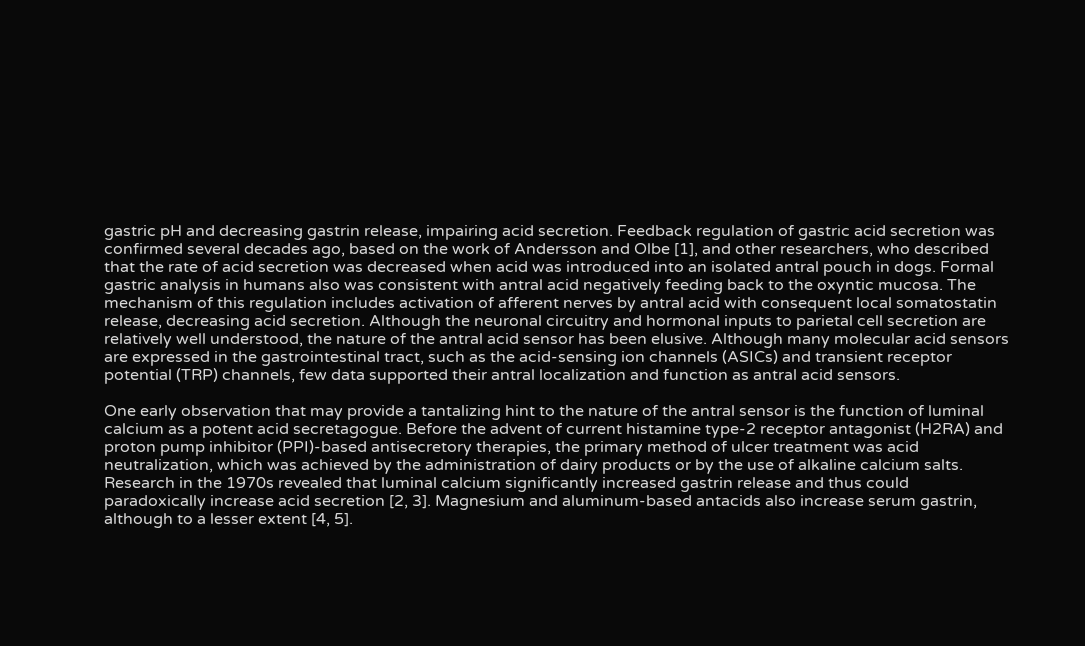gastric pH and decreasing gastrin release, impairing acid secretion. Feedback regulation of gastric acid secretion was confirmed several decades ago, based on the work of Andersson and Olbe [1], and other researchers, who described that the rate of acid secretion was decreased when acid was introduced into an isolated antral pouch in dogs. Formal gastric analysis in humans also was consistent with antral acid negatively feeding back to the oxyntic mucosa. The mechanism of this regulation includes activation of afferent nerves by antral acid with consequent local somatostatin release, decreasing acid secretion. Although the neuronal circuitry and hormonal inputs to parietal cell secretion are relatively well understood, the nature of the antral acid sensor has been elusive. Although many molecular acid sensors are expressed in the gastrointestinal tract, such as the acid-sensing ion channels (ASICs) and transient receptor potential (TRP) channels, few data supported their antral localization and function as antral acid sensors.

One early observation that may provide a tantalizing hint to the nature of the antral sensor is the function of luminal calcium as a potent acid secretagogue. Before the advent of current histamine type-2 receptor antagonist (H2RA) and proton pump inhibitor (PPI)-based antisecretory therapies, the primary method of ulcer treatment was acid neutralization, which was achieved by the administration of dairy products or by the use of alkaline calcium salts. Research in the 1970s revealed that luminal calcium significantly increased gastrin release and thus could paradoxically increase acid secretion [2, 3]. Magnesium and aluminum-based antacids also increase serum gastrin, although to a lesser extent [4, 5].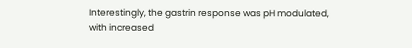Interestingly, the gastrin response was pH modulated, with increased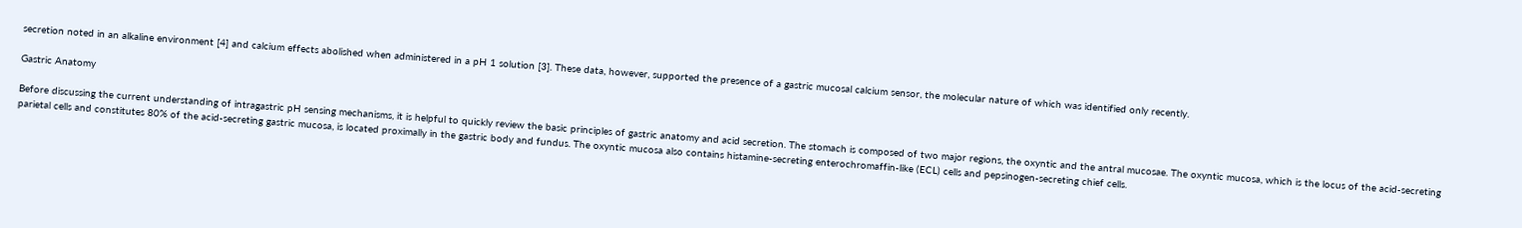secretion noted in an alkaline environment [4] and calcium effects abolished when administered in a pH 1 solution [3]. These data, however, supported the presence of a gastric mucosal calcium sensor, the molecular nature of which was identified only recently.

Gastric Anatomy

Before discussing the current understanding of intragastric pH sensing mechanisms, it is helpful to quickly review the basic principles of gastric anatomy and acid secretion. The stomach is composed of two major regions, the oxyntic and the antral mucosae. The oxyntic mucosa, which is the locus of the acid-secreting parietal cells and constitutes 80% of the acid-secreting gastric mucosa, is located proximally in the gastric body and fundus. The oxyntic mucosa also contains histamine-secreting enterochromaffin-like (ECL) cells and pepsinogen-secreting chief cells.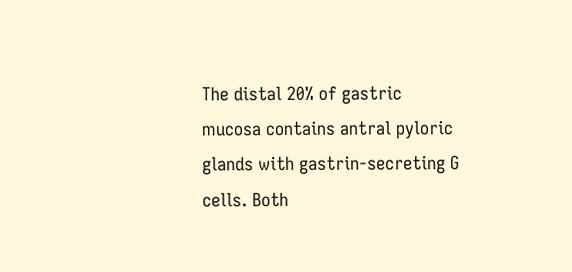The distal 20% of gastric mucosa contains antral pyloric glands with gastrin-secreting G cells. Both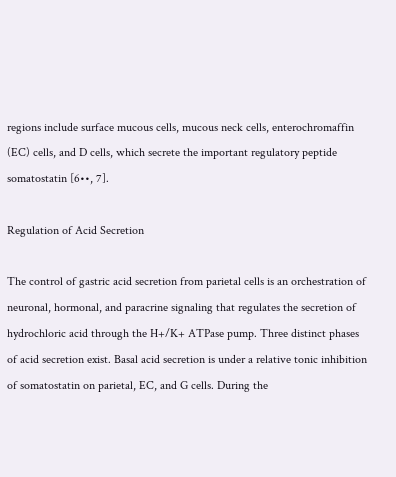regions include surface mucous cells, mucous neck cells, enterochromaffin (EC) cells, and D cells, which secrete the important regulatory peptide somatostatin [6••, 7].

Regulation of Acid Secretion

The control of gastric acid secretion from parietal cells is an orchestration of neuronal, hormonal, and paracrine signaling that regulates the secretion of hydrochloric acid through the H+/K+ ATPase pump. Three distinct phases of acid secretion exist. Basal acid secretion is under a relative tonic inhibition of somatostatin on parietal, EC, and G cells. During the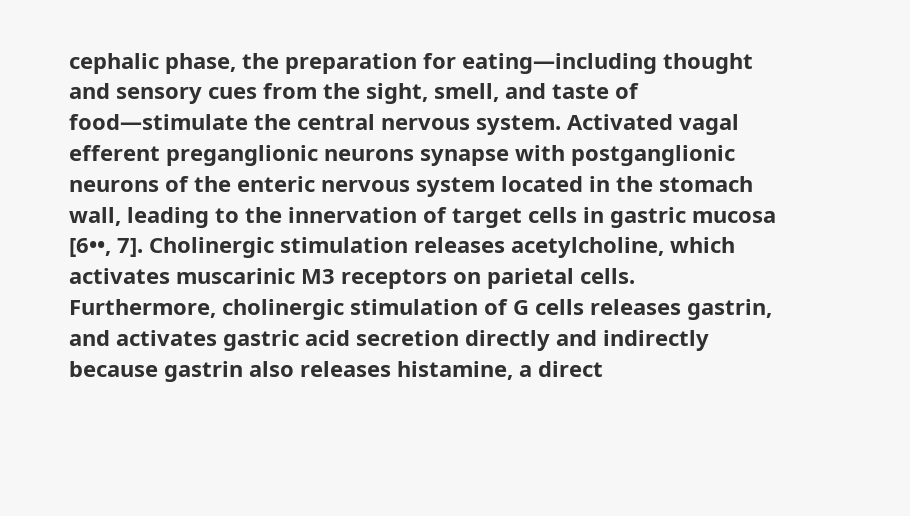cephalic phase, the preparation for eating—including thought and sensory cues from the sight, smell, and taste of food—stimulate the central nervous system. Activated vagal efferent preganglionic neurons synapse with postganglionic neurons of the enteric nervous system located in the stomach wall, leading to the innervation of target cells in gastric mucosa [6••, 7]. Cholinergic stimulation releases acetylcholine, which activates muscarinic M3 receptors on parietal cells. Furthermore, cholinergic stimulation of G cells releases gastrin, and activates gastric acid secretion directly and indirectly because gastrin also releases histamine, a direct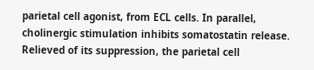parietal cell agonist, from ECL cells. In parallel, cholinergic stimulation inhibits somatostatin release. Relieved of its suppression, the parietal cell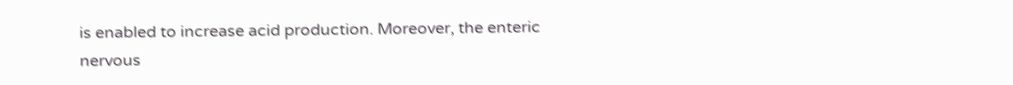is enabled to increase acid production. Moreover, the enteric nervous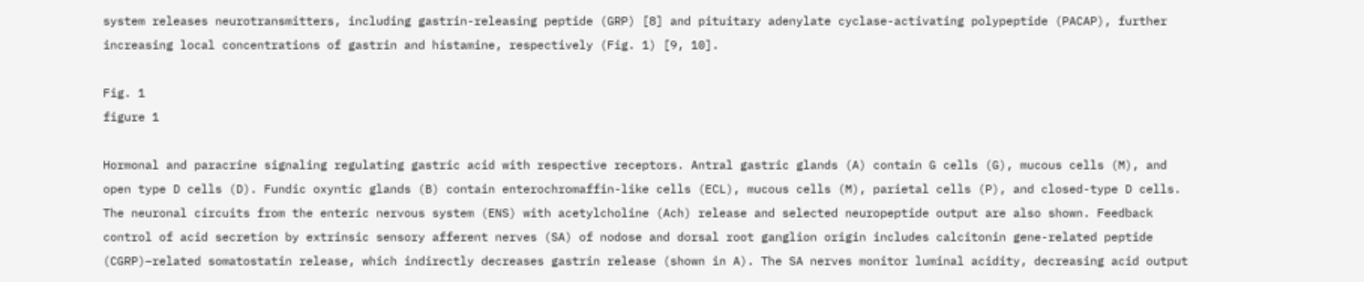system releases neurotransmitters, including gastrin-releasing peptide (GRP) [8] and pituitary adenylate cyclase-activating polypeptide (PACAP), further increasing local concentrations of gastrin and histamine, respectively (Fig. 1) [9, 10].

Fig. 1
figure 1

Hormonal and paracrine signaling regulating gastric acid with respective receptors. Antral gastric glands (A) contain G cells (G), mucous cells (M), and open type D cells (D). Fundic oxyntic glands (B) contain enterochromaffin-like cells (ECL), mucous cells (M), parietal cells (P), and closed-type D cells. The neuronal circuits from the enteric nervous system (ENS) with acetylcholine (Ach) release and selected neuropeptide output are also shown. Feedback control of acid secretion by extrinsic sensory afferent nerves (SA) of nodose and dorsal root ganglion origin includes calcitonin gene-related peptide (CGRP)–related somatostatin release, which indirectly decreases gastrin release (shown in A). The SA nerves monitor luminal acidity, decreasing acid output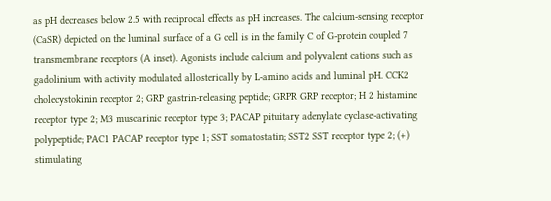as pH decreases below 2.5 with reciprocal effects as pH increases. The calcium-sensing receptor (CaSR) depicted on the luminal surface of a G cell is in the family C of G-protein coupled 7 transmembrane receptors (A inset). Agonists include calcium and polyvalent cations such as gadolinium with activity modulated allosterically by L-amino acids and luminal pH. CCK2 cholecystokinin receptor 2; GRP gastrin-releasing peptide; GRPR GRP receptor; H 2 histamine receptor type 2; M3 muscarinic receptor type 3; PACAP pituitary adenylate cyclase-activating polypeptide; PAC1 PACAP receptor type 1; SST somatostatin; SST2 SST receptor type 2; (+) stimulating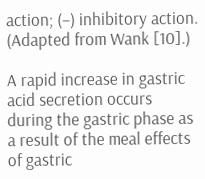action; (−) inhibitory action. (Adapted from Wank [10].)

A rapid increase in gastric acid secretion occurs during the gastric phase as a result of the meal effects of gastric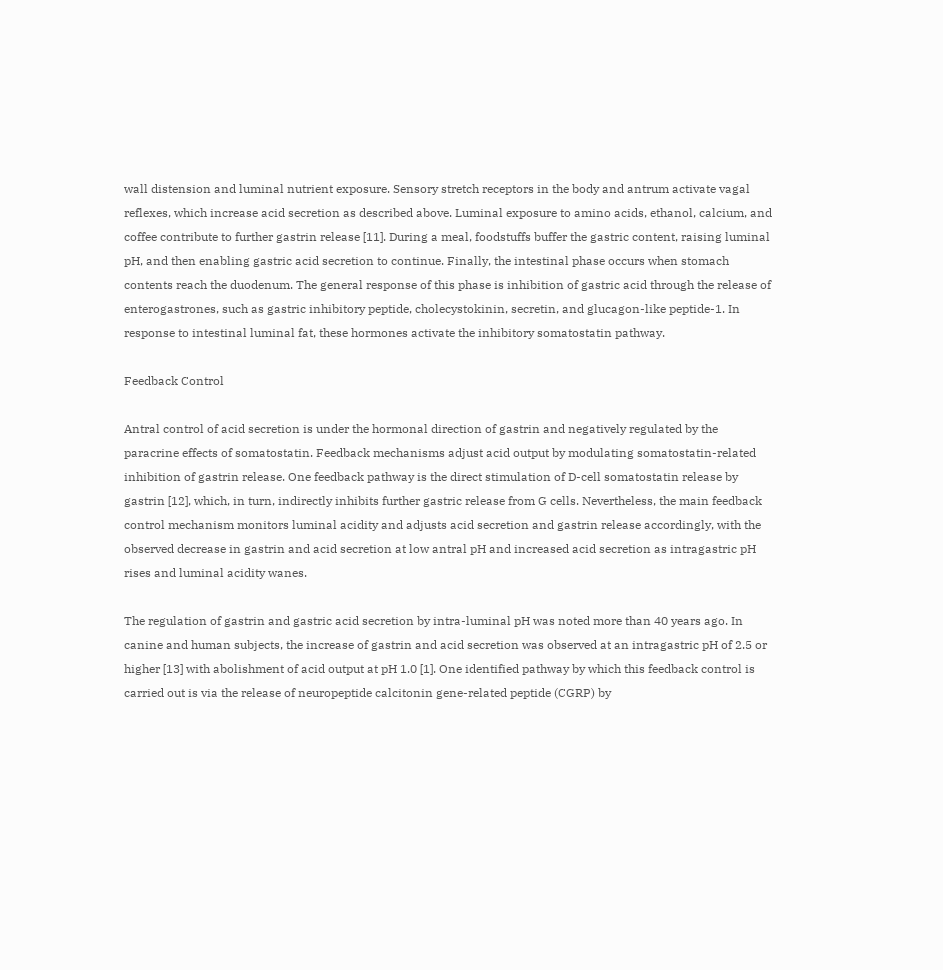wall distension and luminal nutrient exposure. Sensory stretch receptors in the body and antrum activate vagal reflexes, which increase acid secretion as described above. Luminal exposure to amino acids, ethanol, calcium, and coffee contribute to further gastrin release [11]. During a meal, foodstuffs buffer the gastric content, raising luminal pH, and then enabling gastric acid secretion to continue. Finally, the intestinal phase occurs when stomach contents reach the duodenum. The general response of this phase is inhibition of gastric acid through the release of enterogastrones, such as gastric inhibitory peptide, cholecystokinin, secretin, and glucagon-like peptide-1. In response to intestinal luminal fat, these hormones activate the inhibitory somatostatin pathway.

Feedback Control

Antral control of acid secretion is under the hormonal direction of gastrin and negatively regulated by the paracrine effects of somatostatin. Feedback mechanisms adjust acid output by modulating somatostatin-related inhibition of gastrin release. One feedback pathway is the direct stimulation of D-cell somatostatin release by gastrin [12], which, in turn, indirectly inhibits further gastric release from G cells. Nevertheless, the main feedback control mechanism monitors luminal acidity and adjusts acid secretion and gastrin release accordingly, with the observed decrease in gastrin and acid secretion at low antral pH and increased acid secretion as intragastric pH rises and luminal acidity wanes.

The regulation of gastrin and gastric acid secretion by intra-luminal pH was noted more than 40 years ago. In canine and human subjects, the increase of gastrin and acid secretion was observed at an intragastric pH of 2.5 or higher [13] with abolishment of acid output at pH 1.0 [1]. One identified pathway by which this feedback control is carried out is via the release of neuropeptide calcitonin gene-related peptide (CGRP) by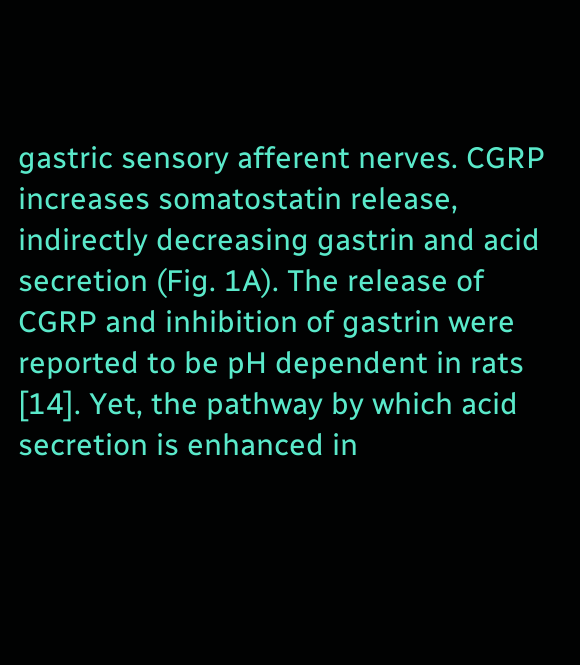gastric sensory afferent nerves. CGRP increases somatostatin release, indirectly decreasing gastrin and acid secretion (Fig. 1A). The release of CGRP and inhibition of gastrin were reported to be pH dependent in rats [14]. Yet, the pathway by which acid secretion is enhanced in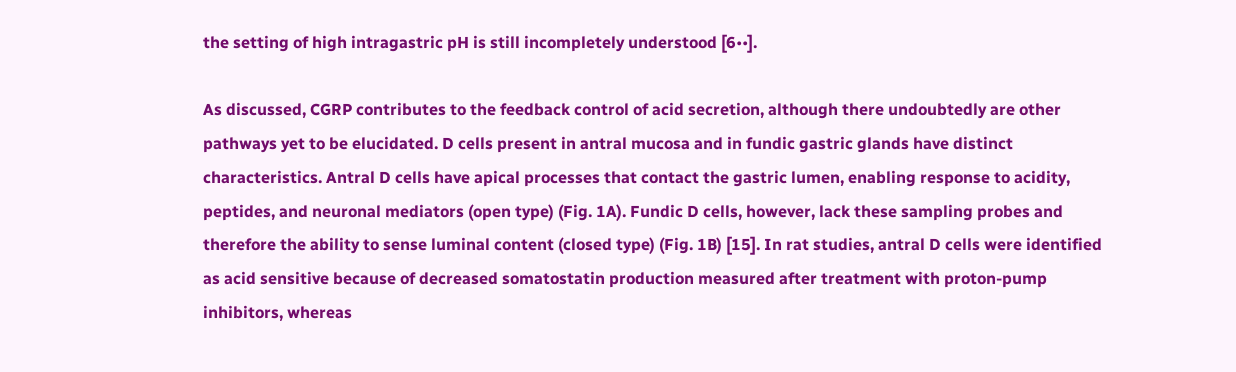the setting of high intragastric pH is still incompletely understood [6••].

As discussed, CGRP contributes to the feedback control of acid secretion, although there undoubtedly are other pathways yet to be elucidated. D cells present in antral mucosa and in fundic gastric glands have distinct characteristics. Antral D cells have apical processes that contact the gastric lumen, enabling response to acidity, peptides, and neuronal mediators (open type) (Fig. 1A). Fundic D cells, however, lack these sampling probes and therefore the ability to sense luminal content (closed type) (Fig. 1B) [15]. In rat studies, antral D cells were identified as acid sensitive because of decreased somatostatin production measured after treatment with proton-pump inhibitors, whereas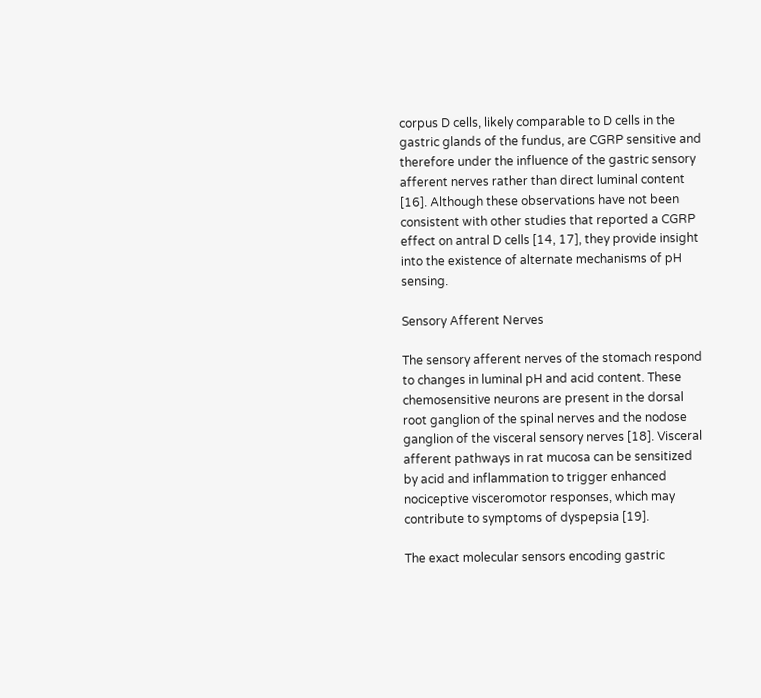corpus D cells, likely comparable to D cells in the gastric glands of the fundus, are CGRP sensitive and therefore under the influence of the gastric sensory afferent nerves rather than direct luminal content [16]. Although these observations have not been consistent with other studies that reported a CGRP effect on antral D cells [14, 17], they provide insight into the existence of alternate mechanisms of pH sensing.

Sensory Afferent Nerves

The sensory afferent nerves of the stomach respond to changes in luminal pH and acid content. These chemosensitive neurons are present in the dorsal root ganglion of the spinal nerves and the nodose ganglion of the visceral sensory nerves [18]. Visceral afferent pathways in rat mucosa can be sensitized by acid and inflammation to trigger enhanced nociceptive visceromotor responses, which may contribute to symptoms of dyspepsia [19].

The exact molecular sensors encoding gastric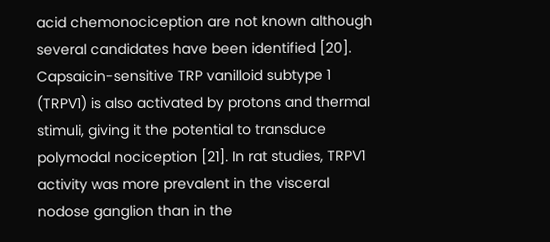acid chemonociception are not known although several candidates have been identified [20]. Capsaicin-sensitive TRP vanilloid subtype 1 (TRPV1) is also activated by protons and thermal stimuli, giving it the potential to transduce polymodal nociception [21]. In rat studies, TRPV1 activity was more prevalent in the visceral nodose ganglion than in the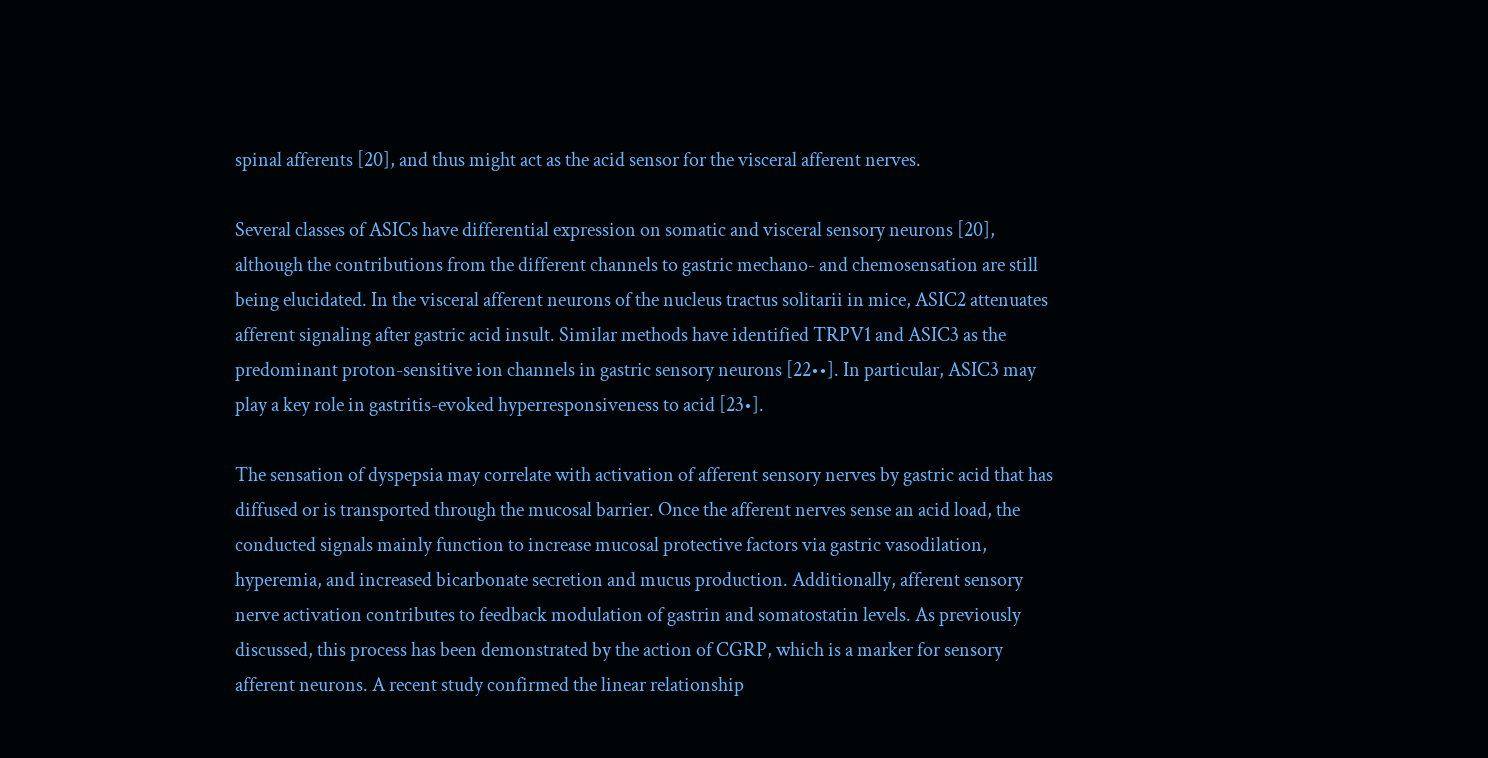spinal afferents [20], and thus might act as the acid sensor for the visceral afferent nerves.

Several classes of ASICs have differential expression on somatic and visceral sensory neurons [20], although the contributions from the different channels to gastric mechano- and chemosensation are still being elucidated. In the visceral afferent neurons of the nucleus tractus solitarii in mice, ASIC2 attenuates afferent signaling after gastric acid insult. Similar methods have identified TRPV1 and ASIC3 as the predominant proton-sensitive ion channels in gastric sensory neurons [22••]. In particular, ASIC3 may play a key role in gastritis-evoked hyperresponsiveness to acid [23•].

The sensation of dyspepsia may correlate with activation of afferent sensory nerves by gastric acid that has diffused or is transported through the mucosal barrier. Once the afferent nerves sense an acid load, the conducted signals mainly function to increase mucosal protective factors via gastric vasodilation, hyperemia, and increased bicarbonate secretion and mucus production. Additionally, afferent sensory nerve activation contributes to feedback modulation of gastrin and somatostatin levels. As previously discussed, this process has been demonstrated by the action of CGRP, which is a marker for sensory afferent neurons. A recent study confirmed the linear relationship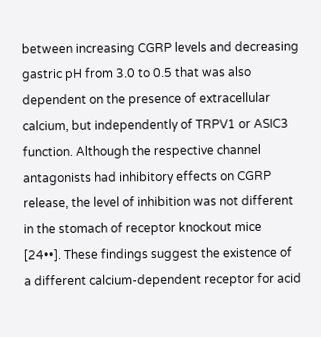between increasing CGRP levels and decreasing gastric pH from 3.0 to 0.5 that was also dependent on the presence of extracellular calcium, but independently of TRPV1 or ASIC3 function. Although the respective channel antagonists had inhibitory effects on CGRP release, the level of inhibition was not different in the stomach of receptor knockout mice [24••]. These findings suggest the existence of a different calcium-dependent receptor for acid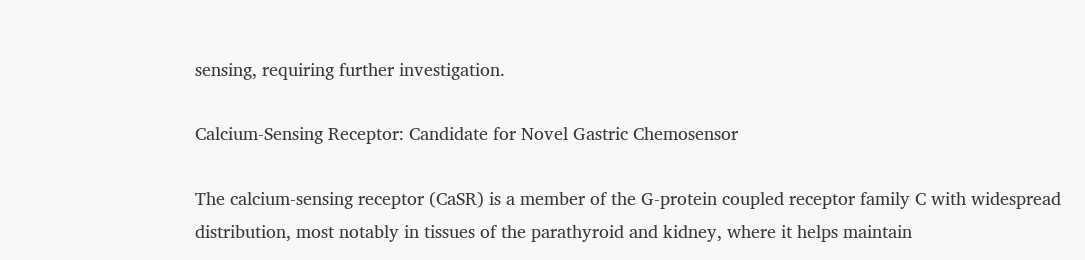sensing, requiring further investigation.

Calcium-Sensing Receptor: Candidate for Novel Gastric Chemosensor

The calcium-sensing receptor (CaSR) is a member of the G-protein coupled receptor family C with widespread distribution, most notably in tissues of the parathyroid and kidney, where it helps maintain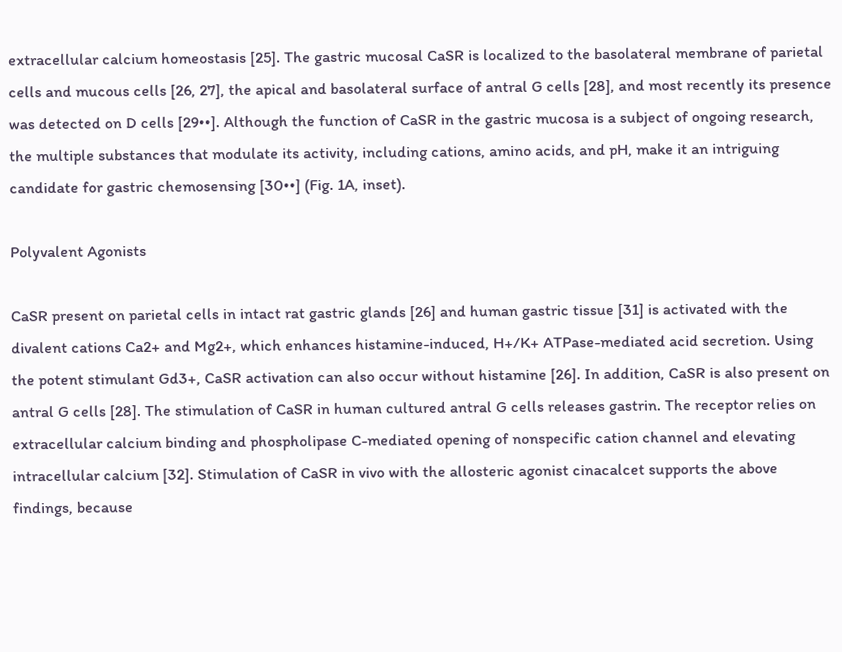extracellular calcium homeostasis [25]. The gastric mucosal CaSR is localized to the basolateral membrane of parietal cells and mucous cells [26, 27], the apical and basolateral surface of antral G cells [28], and most recently its presence was detected on D cells [29••]. Although the function of CaSR in the gastric mucosa is a subject of ongoing research, the multiple substances that modulate its activity, including cations, amino acids, and pH, make it an intriguing candidate for gastric chemosensing [30••] (Fig. 1A, inset).

Polyvalent Agonists

CaSR present on parietal cells in intact rat gastric glands [26] and human gastric tissue [31] is activated with the divalent cations Ca2+ and Mg2+, which enhances histamine-induced, H+/K+ ATPase-mediated acid secretion. Using the potent stimulant Gd3+, CaSR activation can also occur without histamine [26]. In addition, CaSR is also present on antral G cells [28]. The stimulation of CaSR in human cultured antral G cells releases gastrin. The receptor relies on extracellular calcium binding and phospholipase C-mediated opening of nonspecific cation channel and elevating intracellular calcium [32]. Stimulation of CaSR in vivo with the allosteric agonist cinacalcet supports the above findings, because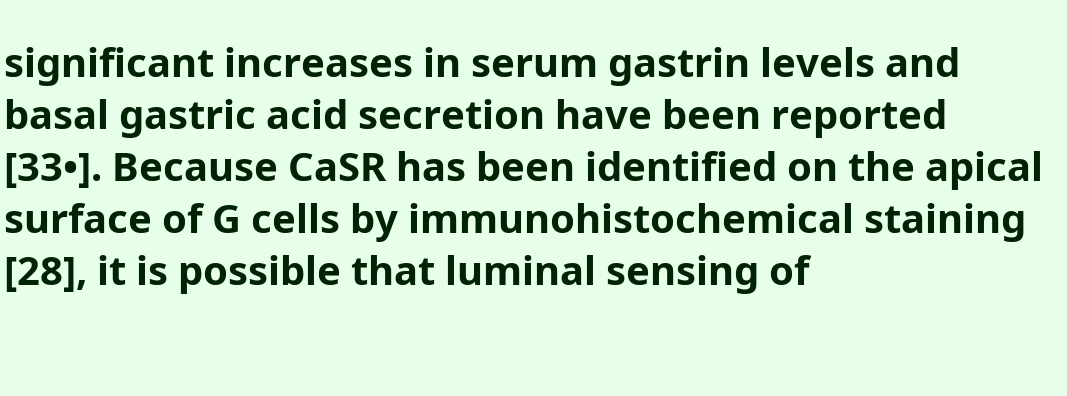significant increases in serum gastrin levels and basal gastric acid secretion have been reported [33•]. Because CaSR has been identified on the apical surface of G cells by immunohistochemical staining [28], it is possible that luminal sensing of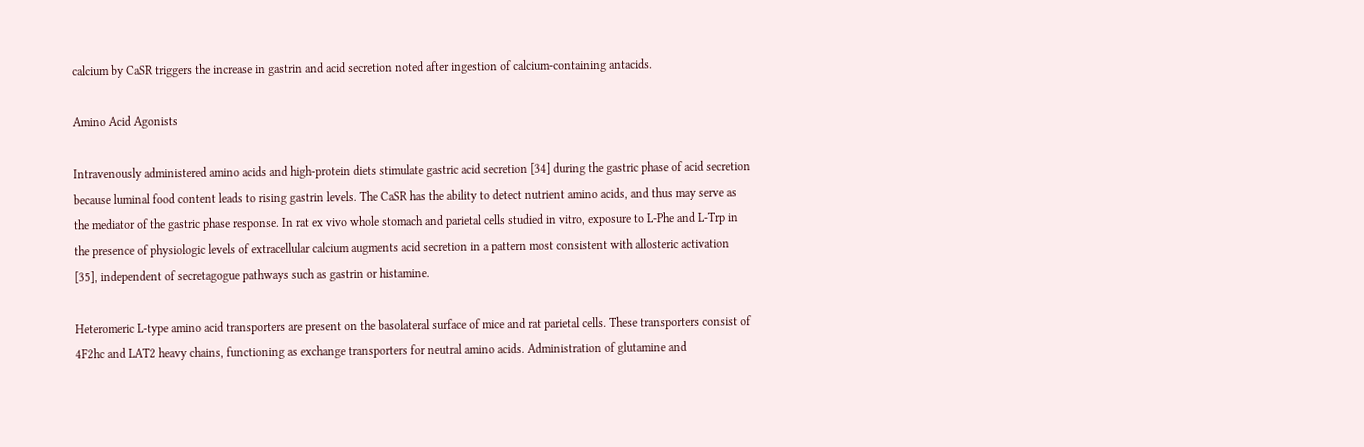calcium by CaSR triggers the increase in gastrin and acid secretion noted after ingestion of calcium-containing antacids.

Amino Acid Agonists

Intravenously administered amino acids and high-protein diets stimulate gastric acid secretion [34] during the gastric phase of acid secretion because luminal food content leads to rising gastrin levels. The CaSR has the ability to detect nutrient amino acids, and thus may serve as the mediator of the gastric phase response. In rat ex vivo whole stomach and parietal cells studied in vitro, exposure to L-Phe and L-Trp in the presence of physiologic levels of extracellular calcium augments acid secretion in a pattern most consistent with allosteric activation [35], independent of secretagogue pathways such as gastrin or histamine.

Heteromeric L-type amino acid transporters are present on the basolateral surface of mice and rat parietal cells. These transporters consist of 4F2hc and LAT2 heavy chains, functioning as exchange transporters for neutral amino acids. Administration of glutamine and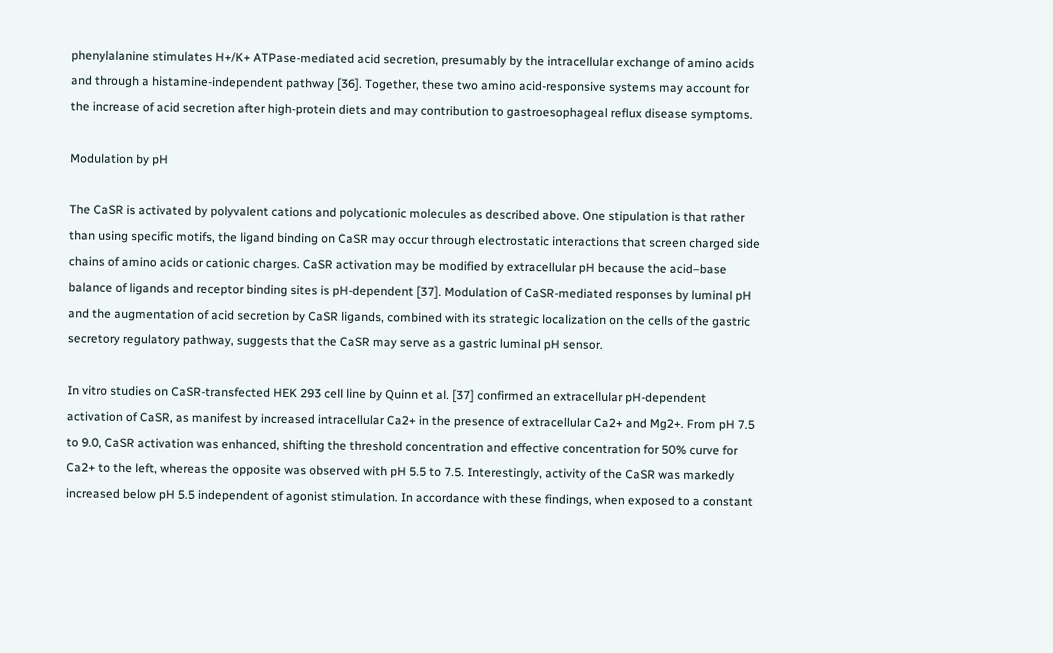phenylalanine stimulates H+/K+ ATPase-mediated acid secretion, presumably by the intracellular exchange of amino acids and through a histamine-independent pathway [36]. Together, these two amino acid-responsive systems may account for the increase of acid secretion after high-protein diets and may contribution to gastroesophageal reflux disease symptoms.

Modulation by pH

The CaSR is activated by polyvalent cations and polycationic molecules as described above. One stipulation is that rather than using specific motifs, the ligand binding on CaSR may occur through electrostatic interactions that screen charged side chains of amino acids or cationic charges. CaSR activation may be modified by extracellular pH because the acid–base balance of ligands and receptor binding sites is pH-dependent [37]. Modulation of CaSR-mediated responses by luminal pH and the augmentation of acid secretion by CaSR ligands, combined with its strategic localization on the cells of the gastric secretory regulatory pathway, suggests that the CaSR may serve as a gastric luminal pH sensor.

In vitro studies on CaSR-transfected HEK 293 cell line by Quinn et al. [37] confirmed an extracellular pH-dependent activation of CaSR, as manifest by increased intracellular Ca2+ in the presence of extracellular Ca2+ and Mg2+. From pH 7.5 to 9.0, CaSR activation was enhanced, shifting the threshold concentration and effective concentration for 50% curve for Ca2+ to the left, whereas the opposite was observed with pH 5.5 to 7.5. Interestingly, activity of the CaSR was markedly increased below pH 5.5 independent of agonist stimulation. In accordance with these findings, when exposed to a constant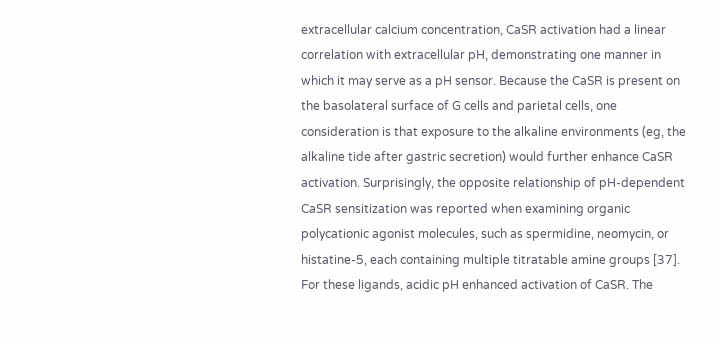extracellular calcium concentration, CaSR activation had a linear correlation with extracellular pH, demonstrating one manner in which it may serve as a pH sensor. Because the CaSR is present on the basolateral surface of G cells and parietal cells, one consideration is that exposure to the alkaline environments (eg, the alkaline tide after gastric secretion) would further enhance CaSR activation. Surprisingly, the opposite relationship of pH-dependent CaSR sensitization was reported when examining organic polycationic agonist molecules, such as spermidine, neomycin, or histatine-5, each containing multiple titratable amine groups [37]. For these ligands, acidic pH enhanced activation of CaSR. The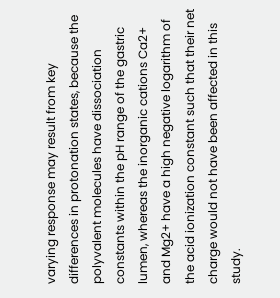varying response may result from key differences in protonation states, because the polyvalent molecules have dissociation constants within the pH range of the gastric lumen, whereas the inorganic cations Ca2+ and Mg2+ have a high negative logarithm of the acid ionization constant such that their net charge would not have been affected in this study.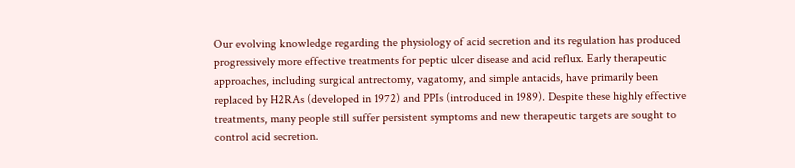Our evolving knowledge regarding the physiology of acid secretion and its regulation has produced progressively more effective treatments for peptic ulcer disease and acid reflux. Early therapeutic approaches, including surgical antrectomy, vagatomy, and simple antacids, have primarily been replaced by H2RAs (developed in 1972) and PPIs (introduced in 1989). Despite these highly effective treatments, many people still suffer persistent symptoms and new therapeutic targets are sought to control acid secretion.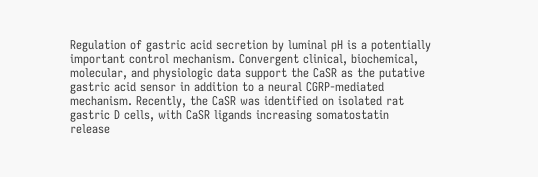Regulation of gastric acid secretion by luminal pH is a potentially important control mechanism. Convergent clinical, biochemical, molecular, and physiologic data support the CaSR as the putative gastric acid sensor in addition to a neural CGRP-mediated mechanism. Recently, the CaSR was identified on isolated rat gastric D cells, with CaSR ligands increasing somatostatin release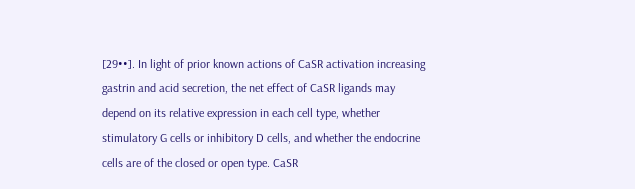[29••]. In light of prior known actions of CaSR activation increasing gastrin and acid secretion, the net effect of CaSR ligands may depend on its relative expression in each cell type, whether stimulatory G cells or inhibitory D cells, and whether the endocrine cells are of the closed or open type. CaSR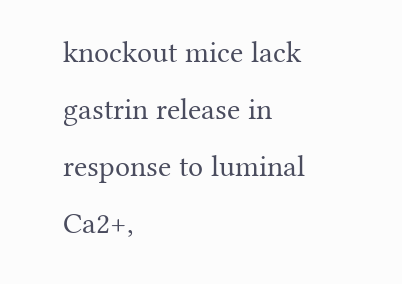knockout mice lack gastrin release in response to luminal Ca2+,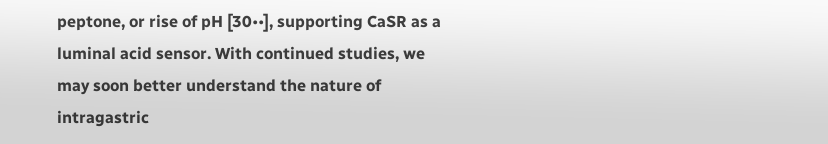peptone, or rise of pH [30••], supporting CaSR as a luminal acid sensor. With continued studies, we may soon better understand the nature of intragastric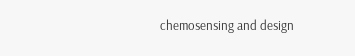chemosensing and design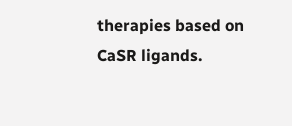therapies based on CaSR ligands.